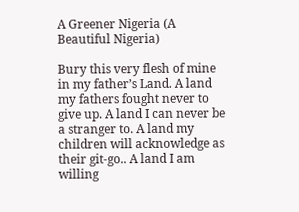A Greener Nigeria (A Beautiful Nigeria)

Bury this very flesh of mine in my father’s Land. A land my fathers fought never to give up. A land I can never be a stranger to. A land my children will acknowledge as their git-go.. A land I am willing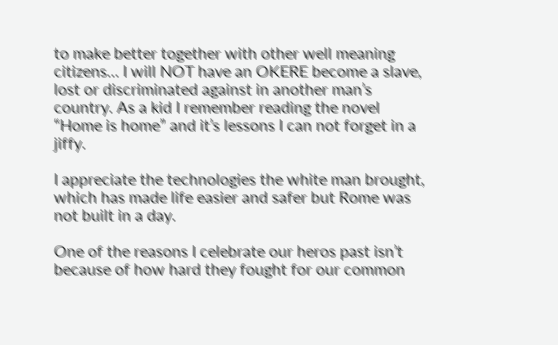to make better together with other well meaning citizens… I will NOT have an OKERE become a slave, lost or discriminated against in another man’s country. As a kid I remember reading the novel “Home is home” and it’s lessons I can not forget in a jiffy.

I appreciate the technologies the white man brought, which has made life easier and safer but Rome was not built in a day.

One of the reasons I celebrate our heros past isn’t because of how hard they fought for our common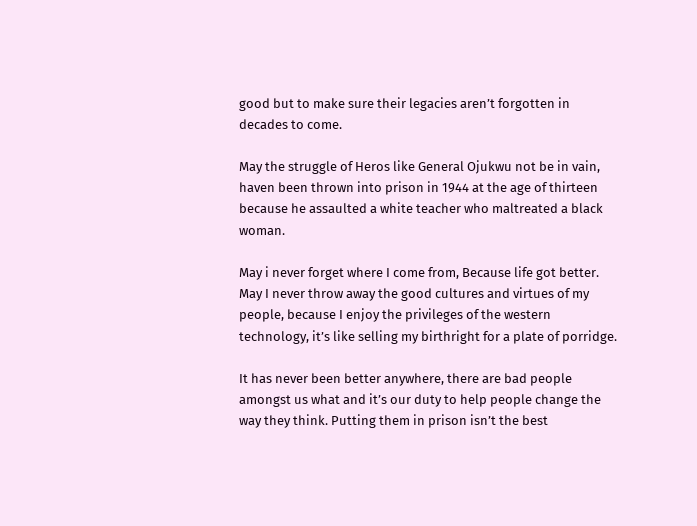good but to make sure their legacies aren’t forgotten in decades to come.

May the struggle of Heros like General Ojukwu not be in vain, haven been thrown into prison in 1944 at the age of thirteen because he assaulted a white teacher who maltreated a black woman.

May i never forget where I come from, Because life got better.
May I never throw away the good cultures and virtues of my people, because I enjoy the privileges of the western technology, it’s like selling my birthright for a plate of porridge.

It has never been better anywhere, there are bad people amongst us what and it’s our duty to help people change the way they think. Putting them in prison isn’t the best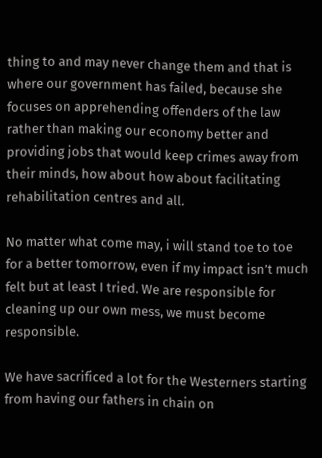thing to and may never change them and that is where our government has failed, because she focuses on apprehending offenders of the law rather than making our economy better and providing jobs that would keep crimes away from their minds, how about how about facilitating rehabilitation centres and all.

No matter what come may, i will stand toe to toe for a better tomorrow, even if my impact isn’t much felt but at least I tried. We are responsible for cleaning up our own mess, we must become responsible.

We have sacrificed a lot for the Westerners starting from having our fathers in chain on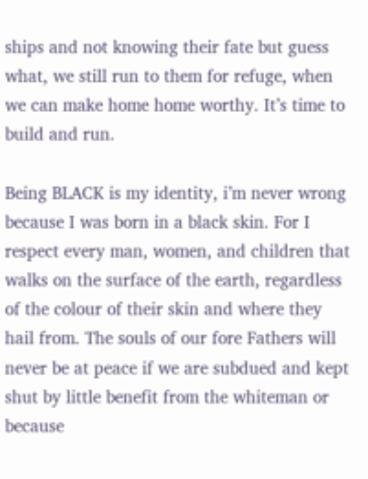ships and not knowing their fate but guess what, we still run to them for refuge, when we can make home home worthy. It’s time to build and run.

Being BLACK is my identity, i’m never wrong because I was born in a black skin. For I respect every man, women, and children that walks on the surface of the earth, regardless of the colour of their skin and where they hail from. The souls of our fore Fathers will never be at peace if we are subdued and kept shut by little benefit from the whiteman or because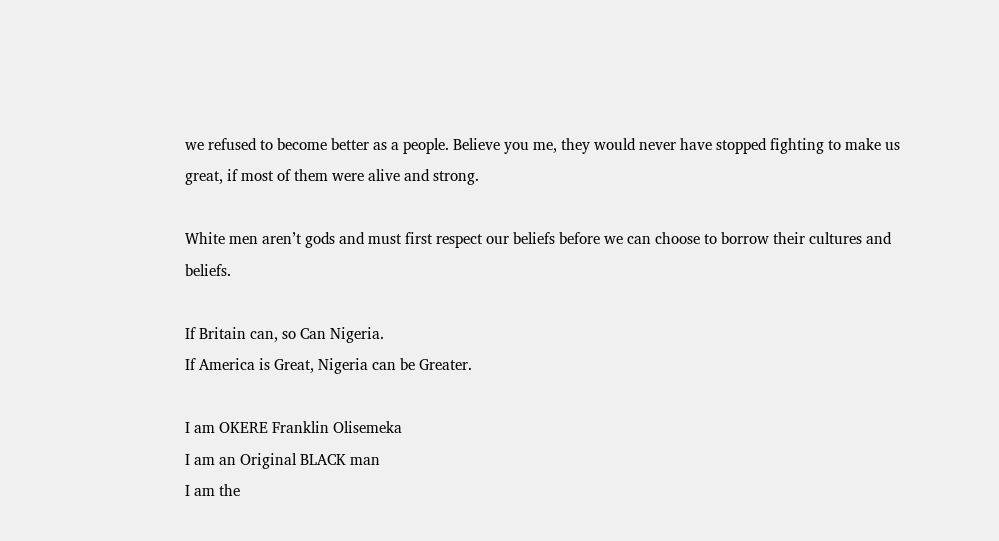we refused to become better as a people. Believe you me, they would never have stopped fighting to make us great, if most of them were alive and strong.

White men aren’t gods and must first respect our beliefs before we can choose to borrow their cultures and beliefs.

If Britain can, so Can Nigeria.
If America is Great, Nigeria can be Greater.

I am OKERE Franklin Olisemeka
I am an Original BLACK man
I am the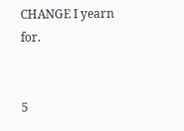CHANGE I yearn for.


5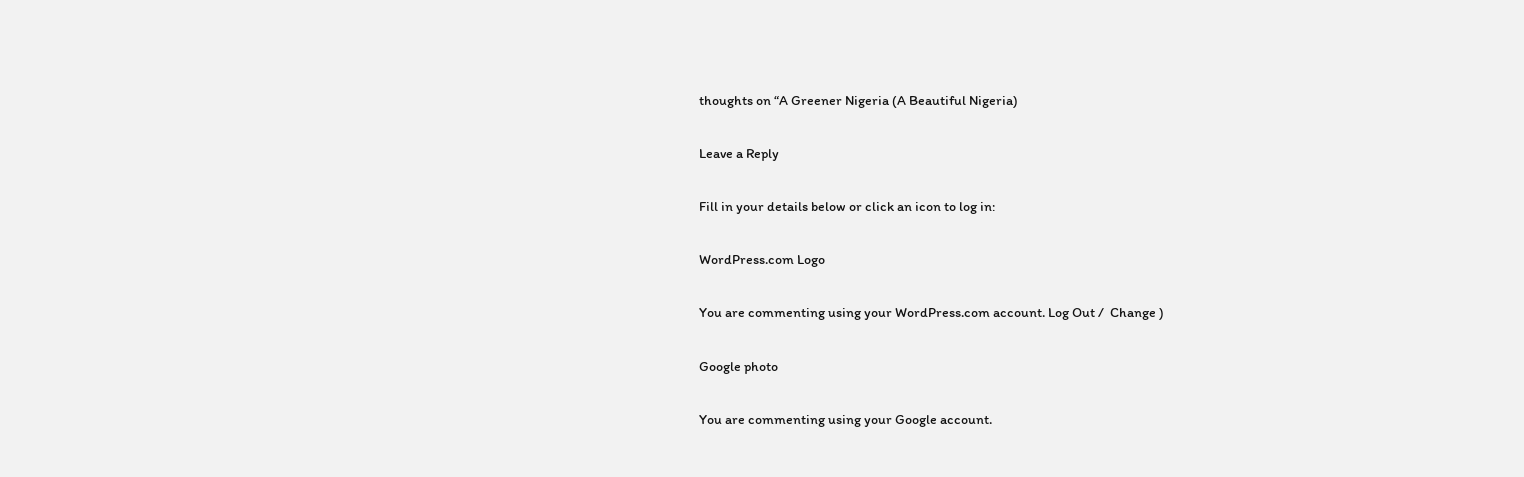thoughts on “A Greener Nigeria (A Beautiful Nigeria)

Leave a Reply

Fill in your details below or click an icon to log in:

WordPress.com Logo

You are commenting using your WordPress.com account. Log Out /  Change )

Google photo

You are commenting using your Google account.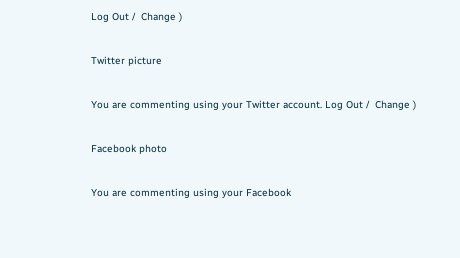Log Out /  Change )

Twitter picture

You are commenting using your Twitter account. Log Out /  Change )

Facebook photo

You are commenting using your Facebook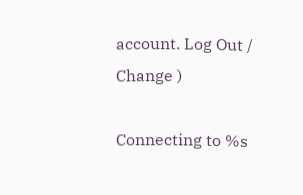account. Log Out /  Change )

Connecting to %s